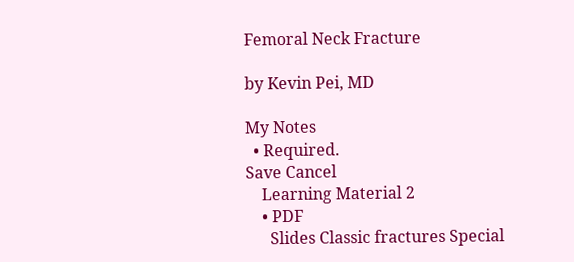Femoral Neck Fracture

by Kevin Pei, MD

My Notes
  • Required.
Save Cancel
    Learning Material 2
    • PDF
      Slides Classic fractures Special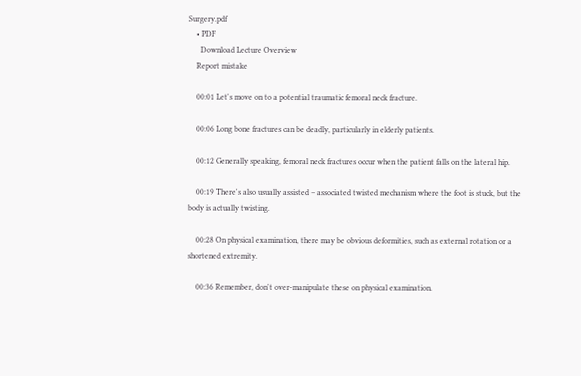Surgery.pdf
    • PDF
      Download Lecture Overview
    Report mistake

    00:01 Let's move on to a potential traumatic femoral neck fracture.

    00:06 Long bone fractures can be deadly, particularly in elderly patients.

    00:12 Generally speaking, femoral neck fractures occur when the patient falls on the lateral hip.

    00:19 There's also usually assisted – associated twisted mechanism where the foot is stuck, but the body is actually twisting.

    00:28 On physical examination, there may be obvious deformities, such as external rotation or a shortened extremity.

    00:36 Remember, don't over-manipulate these on physical examination.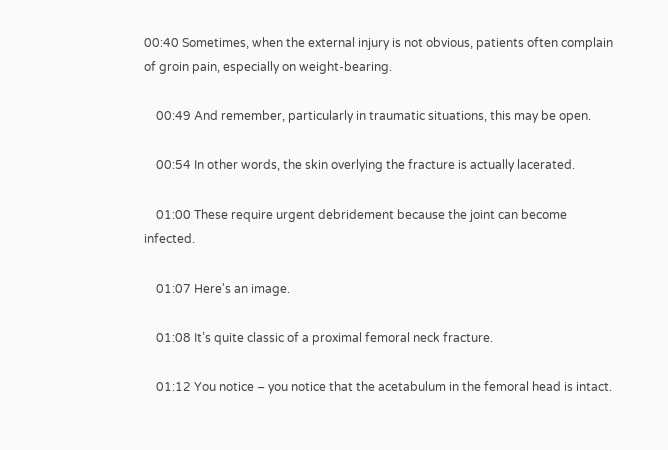00:40 Sometimes, when the external injury is not obvious, patients often complain of groin pain, especially on weight-bearing.

    00:49 And remember, particularly in traumatic situations, this may be open.

    00:54 In other words, the skin overlying the fracture is actually lacerated.

    01:00 These require urgent debridement because the joint can become infected.

    01:07 Here's an image.

    01:08 It’s quite classic of a proximal femoral neck fracture.

    01:12 You notice – you notice that the acetabulum in the femoral head is intact.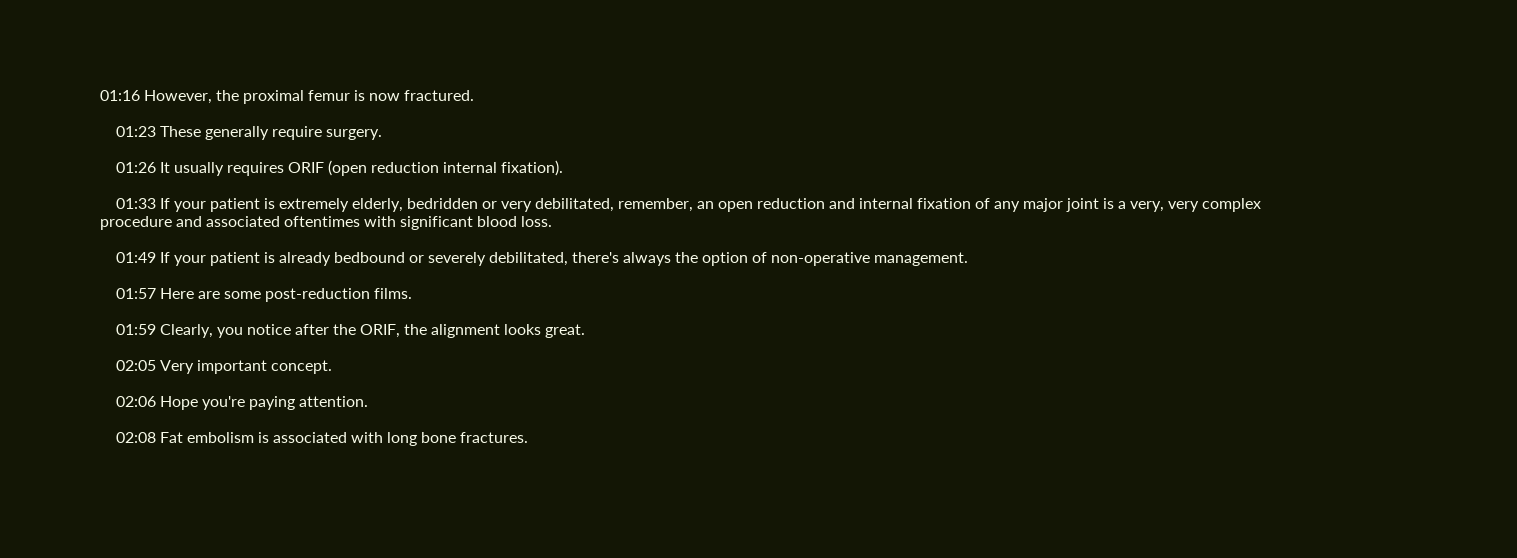01:16 However, the proximal femur is now fractured.

    01:23 These generally require surgery.

    01:26 It usually requires ORIF (open reduction internal fixation).

    01:33 If your patient is extremely elderly, bedridden or very debilitated, remember, an open reduction and internal fixation of any major joint is a very, very complex procedure and associated oftentimes with significant blood loss.

    01:49 If your patient is already bedbound or severely debilitated, there's always the option of non-operative management.

    01:57 Here are some post-reduction films.

    01:59 Clearly, you notice after the ORIF, the alignment looks great.

    02:05 Very important concept.

    02:06 Hope you're paying attention.

    02:08 Fat embolism is associated with long bone fractures.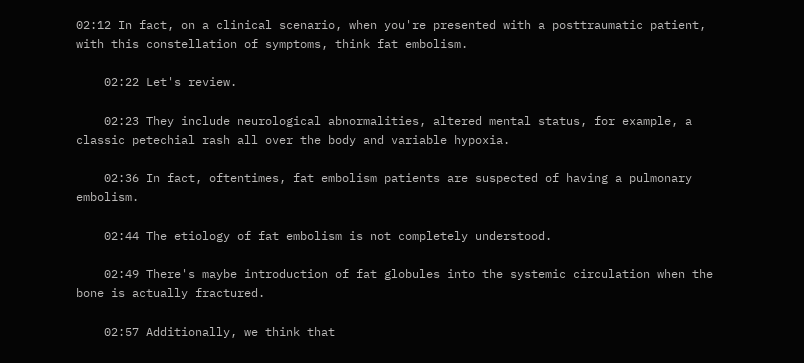02:12 In fact, on a clinical scenario, when you're presented with a posttraumatic patient, with this constellation of symptoms, think fat embolism.

    02:22 Let's review.

    02:23 They include neurological abnormalities, altered mental status, for example, a classic petechial rash all over the body and variable hypoxia.

    02:36 In fact, oftentimes, fat embolism patients are suspected of having a pulmonary embolism.

    02:44 The etiology of fat embolism is not completely understood.

    02:49 There's maybe introduction of fat globules into the systemic circulation when the bone is actually fractured.

    02:57 Additionally, we think that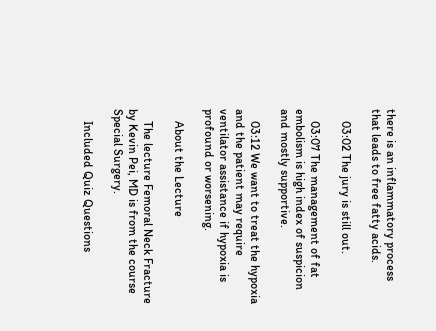there is an inflammatory process that leads to free fatty acids.

    03:02 The jury is still out.

    03:07 The management of fat embolism is high index of suspicion and mostly supportive.

    03:12 We want to treat the hypoxia and the patient may require ventilator assistance if hypoxia is profound or worsening.

    About the Lecture

    The lecture Femoral Neck Fracture by Kevin Pei, MD is from the course Special Surgery.

    Included Quiz Questions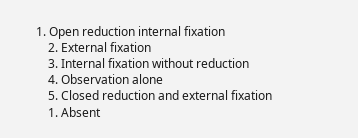1. Open reduction internal fixation
    2. External fixation
    3. Internal fixation without reduction
    4. Observation alone
    5. Closed reduction and external fixation
    1. Absent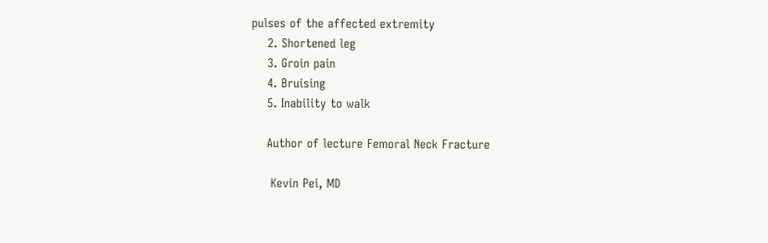pulses of the affected extremity
    2. Shortened leg
    3. Groin pain
    4. Bruising
    5. Inability to walk

    Author of lecture Femoral Neck Fracture

     Kevin Pei, MD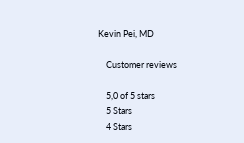Kevin Pei, MD

    Customer reviews

    5,0 of 5 stars
    5 Stars
    4 Stars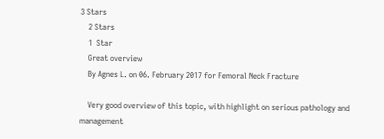3 Stars
    2 Stars
    1  Star
    Great overview
    By Agnes L. on 06. February 2017 for Femoral Neck Fracture

    Very good overview of this topic, with highlight on serious pathology and management